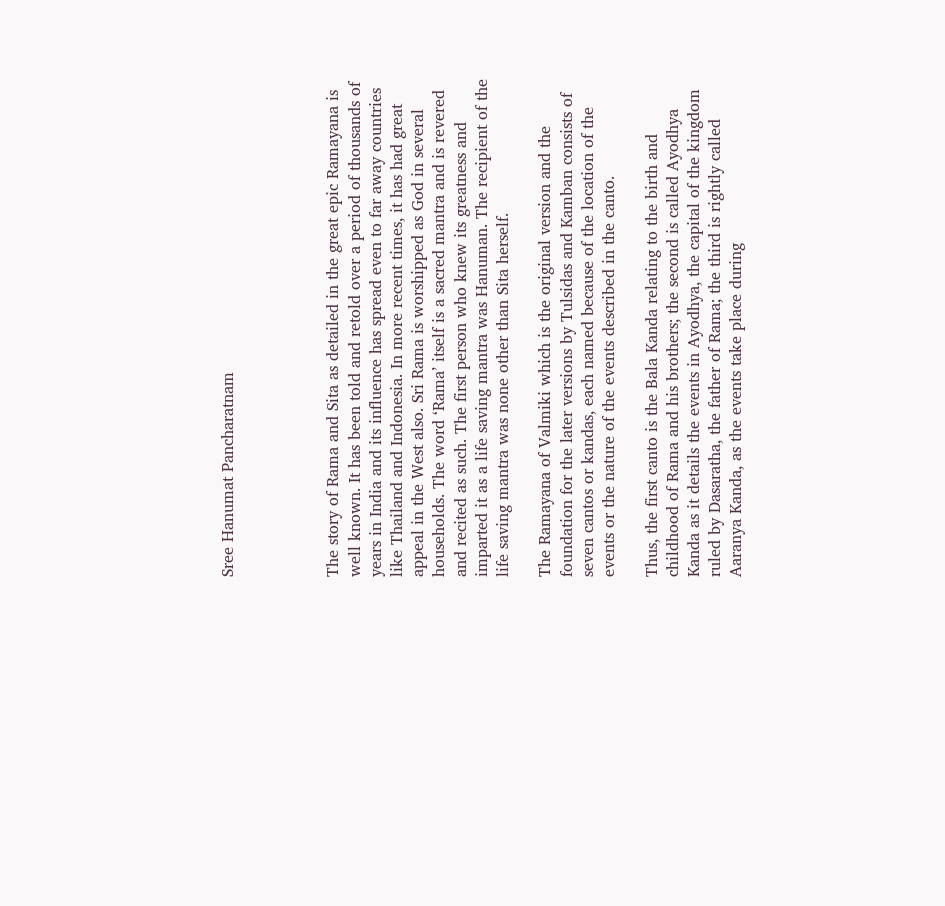Sree Hanumat Pancharatnam




The story of Rama and Sita as detailed in the great epic Ramayana is well known. It has been told and retold over a period of thousands of years in India and its influence has spread even to far away countries like Thailand and Indonesia. In more recent times, it has had great appeal in the West also. Sri Rama is worshipped as God in several households. The word ‘Rama’ itself is a sacred mantra and is revered and recited as such. The first person who knew its greatness and imparted it as a life saving mantra was Hanuman. The recipient of the life saving mantra was none other than Sita herself.

The Ramayana of Valmiki which is the original version and the foundation for the later versions by Tulsidas and Kamban consists of seven cantos or kandas, each named because of the location of the events or the nature of the events described in the canto.

Thus, the first canto is the Bala Kanda relating to the birth and childhood of Rama and his brothers; the second is called Ayodhya Kanda as it details the events in Ayodhya, the capital of the kingdom ruled by Dasaratha, the father of Rama; the third is rightly called Aaranya Kanda, as the events take place during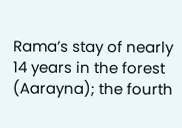Rama’s stay of nearly 14 years in the forest (Aarayna); the fourth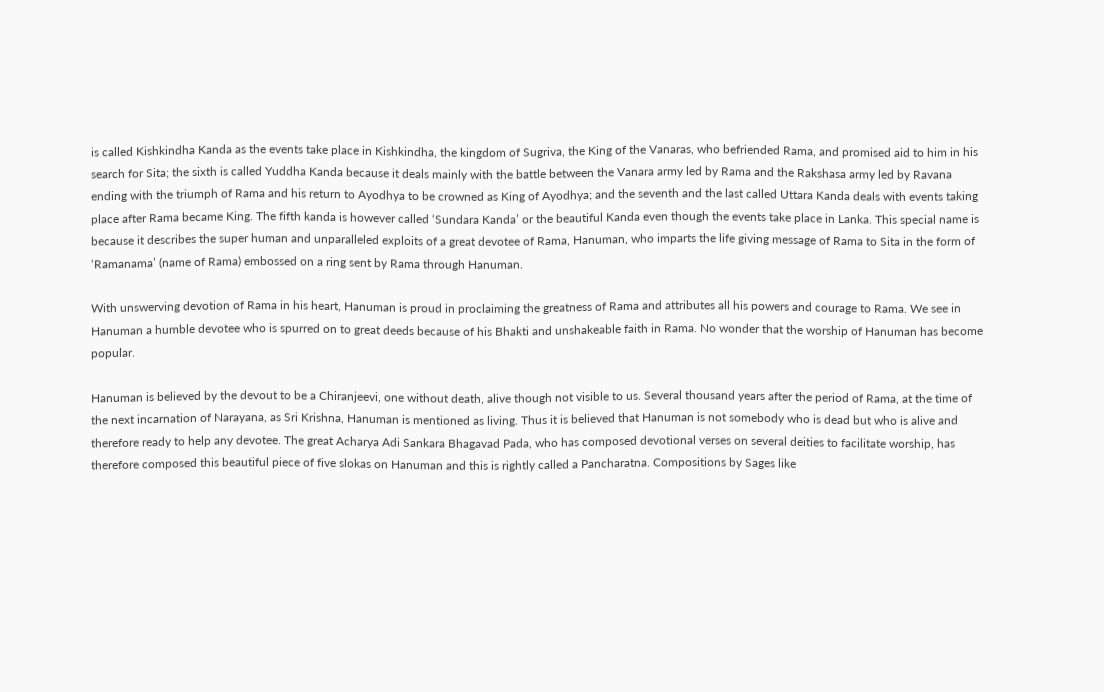is called Kishkindha Kanda as the events take place in Kishkindha, the kingdom of Sugriva, the King of the Vanaras, who befriended Rama, and promised aid to him in his search for Sita; the sixth is called Yuddha Kanda because it deals mainly with the battle between the Vanara army led by Rama and the Rakshasa army led by Ravana ending with the triumph of Rama and his return to Ayodhya to be crowned as King of Ayodhya; and the seventh and the last called Uttara Kanda deals with events taking place after Rama became King. The fifth kanda is however called ‘Sundara Kanda’ or the beautiful Kanda even though the events take place in Lanka. This special name is because it describes the super human and unparalleled exploits of a great devotee of Rama, Hanuman, who imparts the life giving message of Rama to Sita in the form of ‘Ramanama’ (name of Rama) embossed on a ring sent by Rama through Hanuman.

With unswerving devotion of Rama in his heart, Hanuman is proud in proclaiming the greatness of Rama and attributes all his powers and courage to Rama. We see in Hanuman a humble devotee who is spurred on to great deeds because of his Bhakti and unshakeable faith in Rama. No wonder that the worship of Hanuman has become popular.

Hanuman is believed by the devout to be a Chiranjeevi, one without death, alive though not visible to us. Several thousand years after the period of Rama, at the time of the next incarnation of Narayana, as Sri Krishna, Hanuman is mentioned as living. Thus it is believed that Hanuman is not somebody who is dead but who is alive and therefore ready to help any devotee. The great Acharya Adi Sankara Bhagavad Pada, who has composed devotional verses on several deities to facilitate worship, has therefore composed this beautiful piece of five slokas on Hanuman and this is rightly called a Pancharatna. Compositions by Sages like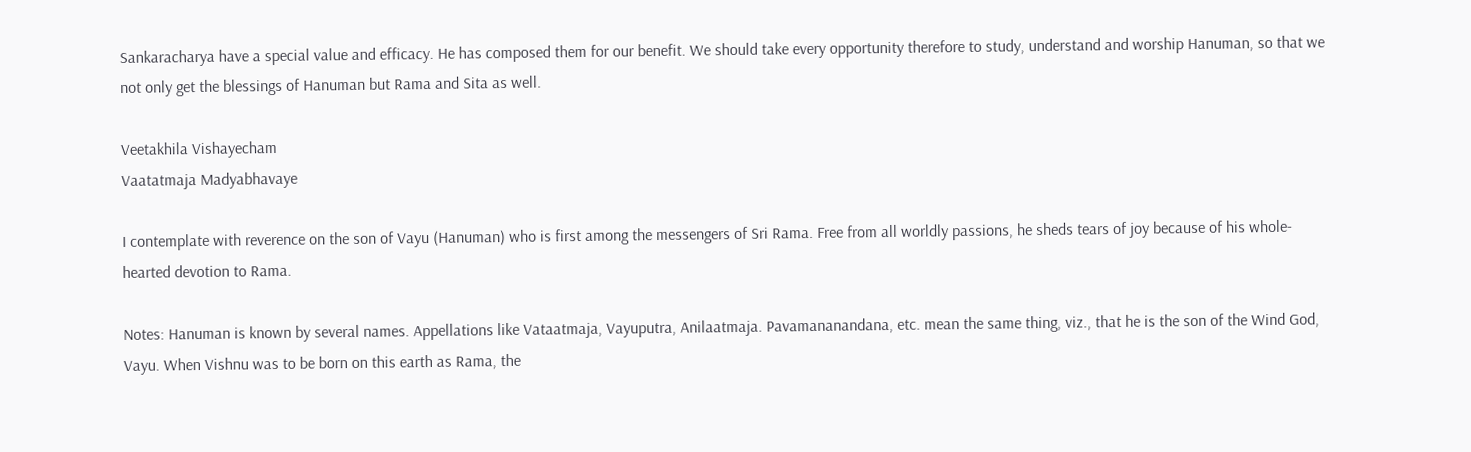Sankaracharya have a special value and efficacy. He has composed them for our benefit. We should take every opportunity therefore to study, understand and worship Hanuman, so that we not only get the blessings of Hanuman but Rama and Sita as well.

Veetakhila Vishayecham
Vaatatmaja Madyabhavaye

I contemplate with reverence on the son of Vayu (Hanuman) who is first among the messengers of Sri Rama. Free from all worldly passions, he sheds tears of joy because of his whole-hearted devotion to Rama.

Notes: Hanuman is known by several names. Appellations like Vataatmaja, Vayuputra, Anilaatmaja. Pavamananandana, etc. mean the same thing, viz., that he is the son of the Wind God, Vayu. When Vishnu was to be born on this earth as Rama, the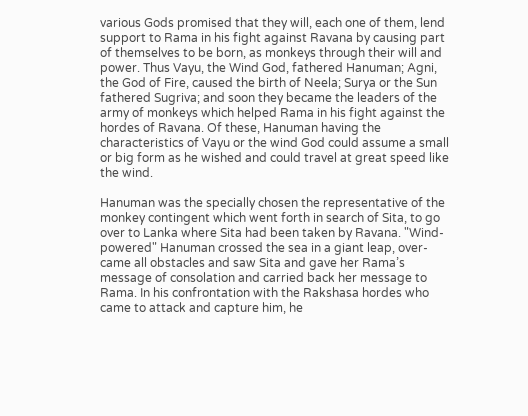various Gods promised that they will, each one of them, lend support to Rama in his fight against Ravana by causing part of themselves to be born, as monkeys through their will and power. Thus Vayu, the Wind God, fathered Hanuman; Agni, the God of Fire, caused the birth of Neela; Surya or the Sun fathered Sugriva; and soon they became the leaders of the army of monkeys which helped Rama in his fight against the hordes of Ravana. Of these, Hanuman having the characteristics of Vayu or the wind God could assume a small or big form as he wished and could travel at great speed like the wind.

Hanuman was the specially chosen the representative of the monkey contingent which went forth in search of Sita, to go over to Lanka where Sita had been taken by Ravana. "Wind-powered" Hanuman crossed the sea in a giant leap, over-came all obstacles and saw Sita and gave her Rama’s message of consolation and carried back her message to Rama. In his confrontation with the Rakshasa hordes who came to attack and capture him, he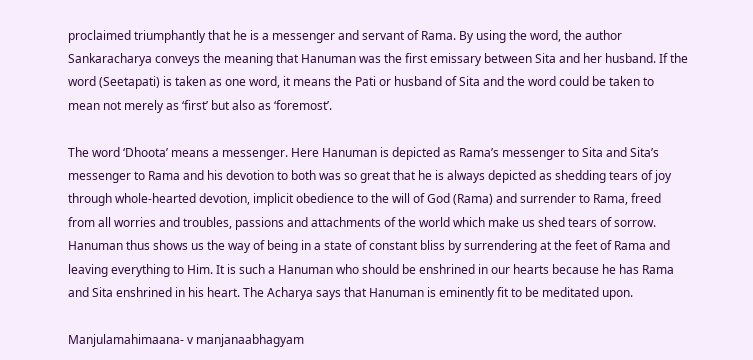proclaimed triumphantly that he is a messenger and servant of Rama. By using the word, the author Sankaracharya conveys the meaning that Hanuman was the first emissary between Sita and her husband. If the word (Seetapati) is taken as one word, it means the Pati or husband of Sita and the word could be taken to mean not merely as ‘first’ but also as ‘foremost’.

The word ‘Dhoota’ means a messenger. Here Hanuman is depicted as Rama’s messenger to Sita and Sita’s messenger to Rama and his devotion to both was so great that he is always depicted as shedding tears of joy through whole-hearted devotion, implicit obedience to the will of God (Rama) and surrender to Rama, freed from all worries and troubles, passions and attachments of the world which make us shed tears of sorrow. Hanuman thus shows us the way of being in a state of constant bliss by surrendering at the feet of Rama and leaving everything to Him. It is such a Hanuman who should be enshrined in our hearts because he has Rama and Sita enshrined in his heart. The Acharya says that Hanuman is eminently fit to be meditated upon.

Manjulamahimaana- v manjanaabhagyam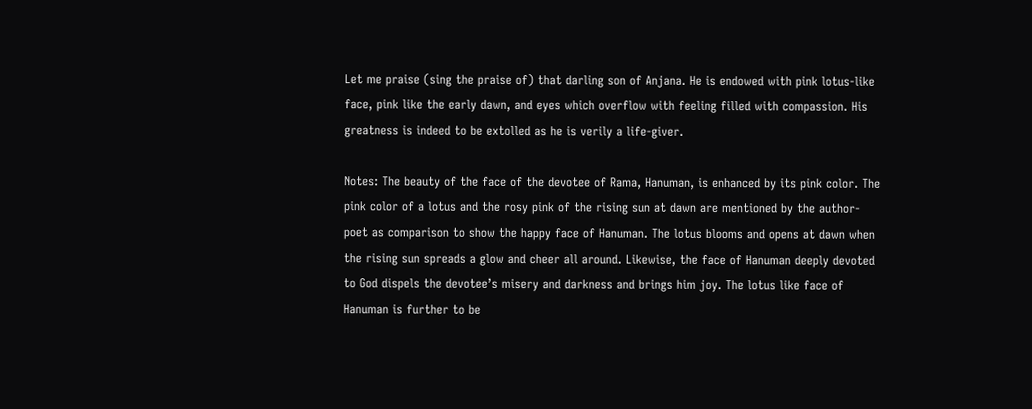Let me praise (sing the praise of) that darling son of Anjana. He is endowed with pink lotus-like face, pink like the early dawn, and eyes which overflow with feeling filled with compassion. His greatness is indeed to be extolled as he is verily a life-giver.

Notes: The beauty of the face of the devotee of Rama, Hanuman, is enhanced by its pink color. The pink color of a lotus and the rosy pink of the rising sun at dawn are mentioned by the author-poet as comparison to show the happy face of Hanuman. The lotus blooms and opens at dawn when the rising sun spreads a glow and cheer all around. Likewise, the face of Hanuman deeply devoted to God dispels the devotee’s misery and darkness and brings him joy. The lotus like face of Hanuman is further to be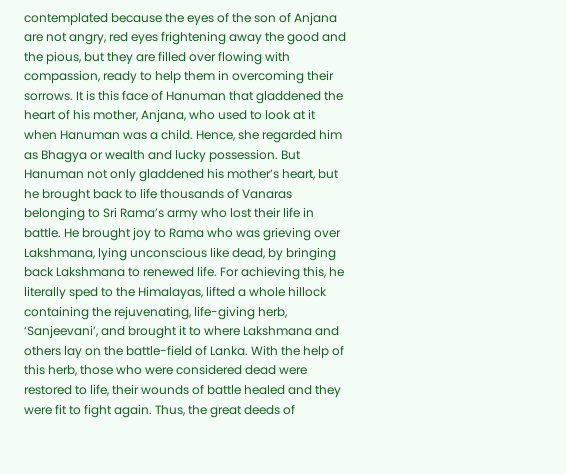contemplated because the eyes of the son of Anjana are not angry, red eyes frightening away the good and the pious, but they are filled over flowing with compassion, ready to help them in overcoming their sorrows. It is this face of Hanuman that gladdened the heart of his mother, Anjana, who used to look at it when Hanuman was a child. Hence, she regarded him as Bhagya or wealth and lucky possession. But Hanuman not only gladdened his mother’s heart, but he brought back to life thousands of Vanaras belonging to Sri Rama’s army who lost their life in battle. He brought joy to Rama who was grieving over Lakshmana, lying unconscious like dead, by bringing back Lakshmana to renewed life. For achieving this, he literally sped to the Himalayas, lifted a whole hillock containing the rejuvenating, life-giving herb, ‘Sanjeevani’, and brought it to where Lakshmana and others lay on the battle-field of Lanka. With the help of this herb, those who were considered dead were restored to life, their wounds of battle healed and they were fit to fight again. Thus, the great deeds of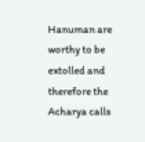Hanuman are worthy to be extolled and therefore the Acharya calls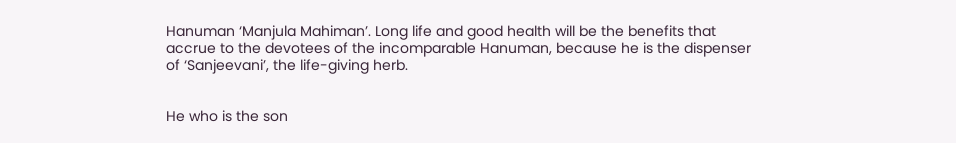Hanuman ‘Manjula Mahiman’. Long life and good health will be the benefits that accrue to the devotees of the incomparable Hanuman, because he is the dispenser of ‘Sanjeevani’, the life-giving herb.


He who is the son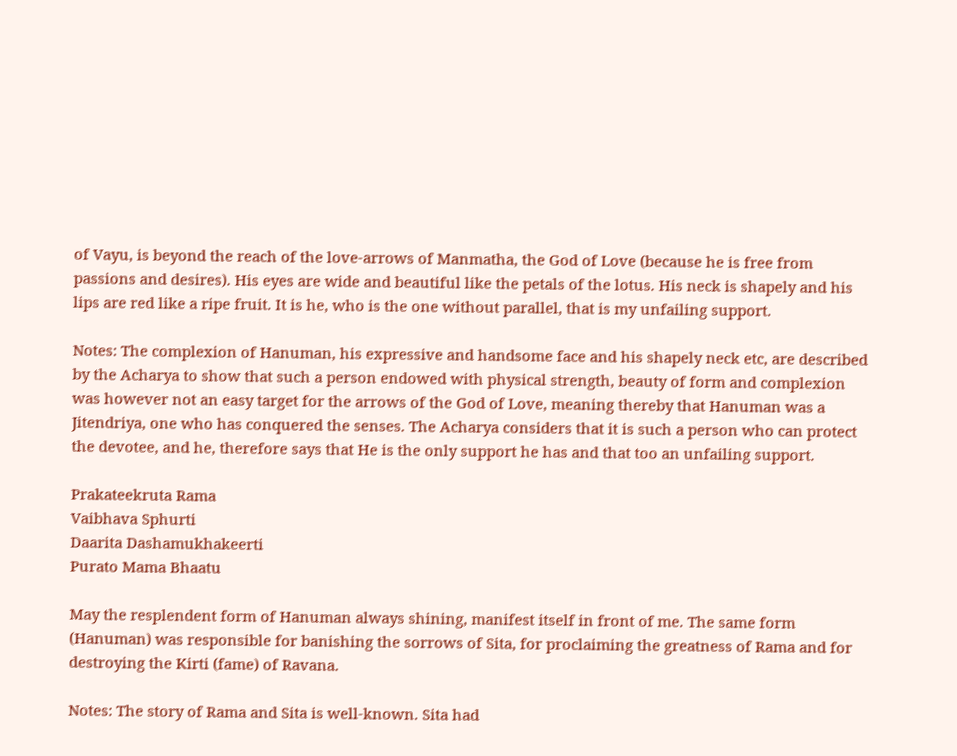of Vayu, is beyond the reach of the love-arrows of Manmatha, the God of Love (because he is free from passions and desires). His eyes are wide and beautiful like the petals of the lotus. His neck is shapely and his lips are red like a ripe fruit. It is he, who is the one without parallel, that is my unfailing support.

Notes: The complexion of Hanuman, his expressive and handsome face and his shapely neck etc, are described by the Acharya to show that such a person endowed with physical strength, beauty of form and complexion was however not an easy target for the arrows of the God of Love, meaning thereby that Hanuman was a Jitendriya, one who has conquered the senses. The Acharya considers that it is such a person who can protect the devotee, and he, therefore says that He is the only support he has and that too an unfailing support.

Prakateekruta Rama
Vaibhava Sphurti
Daarita Dashamukhakeerti
Purato Mama Bhaatu

May the resplendent form of Hanuman always shining, manifest itself in front of me. The same form (Hanuman) was responsible for banishing the sorrows of Sita, for proclaiming the greatness of Rama and for destroying the Kirti (fame) of Ravana.

Notes: The story of Rama and Sita is well-known. Sita had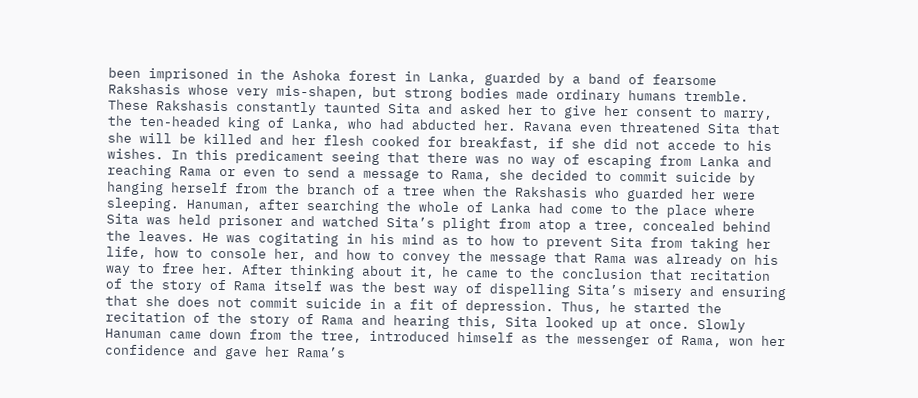been imprisoned in the Ashoka forest in Lanka, guarded by a band of fearsome Rakshasis whose very mis-shapen, but strong bodies made ordinary humans tremble. These Rakshasis constantly taunted Sita and asked her to give her consent to marry, the ten-headed king of Lanka, who had abducted her. Ravana even threatened Sita that she will be killed and her flesh cooked for breakfast, if she did not accede to his wishes. In this predicament seeing that there was no way of escaping from Lanka and reaching Rama or even to send a message to Rama, she decided to commit suicide by hanging herself from the branch of a tree when the Rakshasis who guarded her were sleeping. Hanuman, after searching the whole of Lanka had come to the place where Sita was held prisoner and watched Sita’s plight from atop a tree, concealed behind the leaves. He was cogitating in his mind as to how to prevent Sita from taking her life, how to console her, and how to convey the message that Rama was already on his way to free her. After thinking about it, he came to the conclusion that recitation of the story of Rama itself was the best way of dispelling Sita’s misery and ensuring that she does not commit suicide in a fit of depression. Thus, he started the recitation of the story of Rama and hearing this, Sita looked up at once. Slowly Hanuman came down from the tree, introduced himself as the messenger of Rama, won her confidence and gave her Rama’s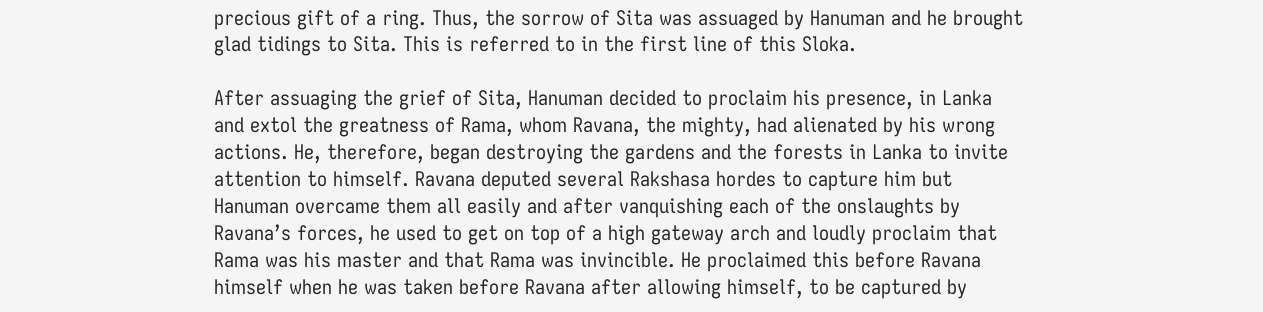precious gift of a ring. Thus, the sorrow of Sita was assuaged by Hanuman and he brought glad tidings to Sita. This is referred to in the first line of this Sloka.

After assuaging the grief of Sita, Hanuman decided to proclaim his presence, in Lanka and extol the greatness of Rama, whom Ravana, the mighty, had alienated by his wrong actions. He, therefore, began destroying the gardens and the forests in Lanka to invite attention to himself. Ravana deputed several Rakshasa hordes to capture him but Hanuman overcame them all easily and after vanquishing each of the onslaughts by Ravana’s forces, he used to get on top of a high gateway arch and loudly proclaim that Rama was his master and that Rama was invincible. He proclaimed this before Ravana himself when he was taken before Ravana after allowing himself, to be captured by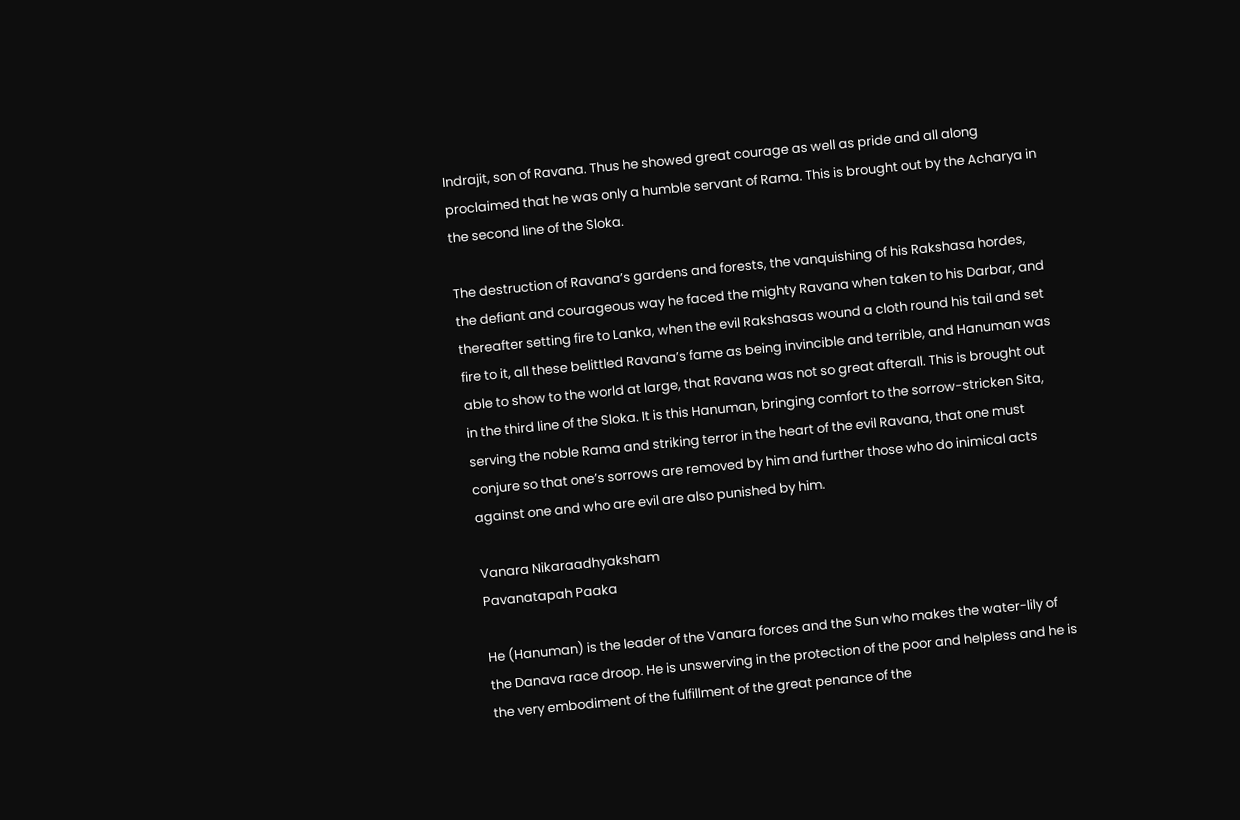Indrajit, son of Ravana. Thus he showed great courage as well as pride and all along proclaimed that he was only a humble servant of Rama. This is brought out by the Acharya in the second line of the Sloka.

The destruction of Ravana’s gardens and forests, the vanquishing of his Rakshasa hordes, the defiant and courageous way he faced the mighty Ravana when taken to his Darbar, and thereafter setting fire to Lanka, when the evil Rakshasas wound a cloth round his tail and set fire to it, all these belittled Ravana’s fame as being invincible and terrible, and Hanuman was able to show to the world at large, that Ravana was not so great afterall. This is brought out in the third line of the Sloka. It is this Hanuman, bringing comfort to the sorrow-stricken Sita, serving the noble Rama and striking terror in the heart of the evil Ravana, that one must conjure so that one’s sorrows are removed by him and further those who do inimical acts against one and who are evil are also punished by him.

Vanara Nikaraadhyaksham
Pavanatapah Paaka

He (Hanuman) is the leader of the Vanara forces and the Sun who makes the water-lily of the Danava race droop. He is unswerving in the protection of the poor and helpless and he is the very embodiment of the fulfillment of the great penance of the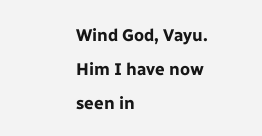Wind God, Vayu. Him I have now seen in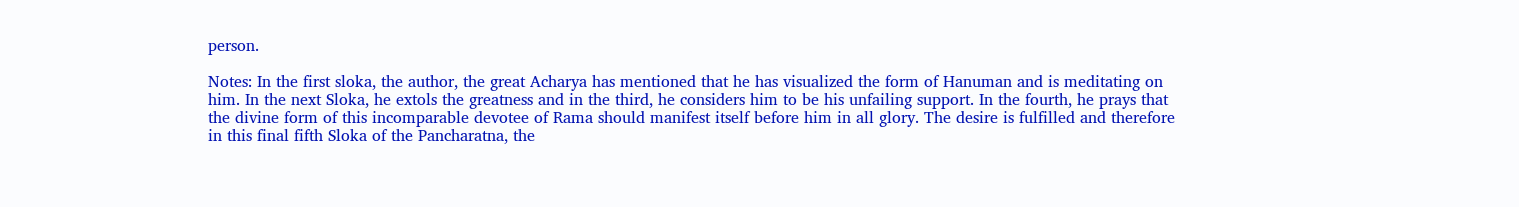person.

Notes: In the first sloka, the author, the great Acharya has mentioned that he has visualized the form of Hanuman and is meditating on him. In the next Sloka, he extols the greatness and in the third, he considers him to be his unfailing support. In the fourth, he prays that the divine form of this incomparable devotee of Rama should manifest itself before him in all glory. The desire is fulfilled and therefore in this final fifth Sloka of the Pancharatna, the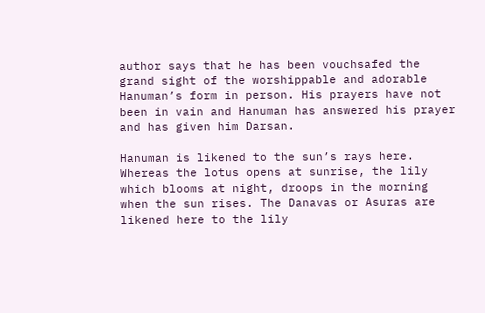author says that he has been vouchsafed the grand sight of the worshippable and adorable Hanuman’s form in person. His prayers have not been in vain and Hanuman has answered his prayer and has given him Darsan.

Hanuman is likened to the sun’s rays here. Whereas the lotus opens at sunrise, the lily which blooms at night, droops in the morning when the sun rises. The Danavas or Asuras are likened here to the lily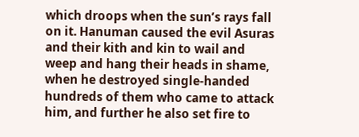which droops when the sun’s rays fall on it. Hanuman caused the evil Asuras and their kith and kin to wail and weep and hang their heads in shame, when he destroyed single-handed hundreds of them who came to attack him, and further he also set fire to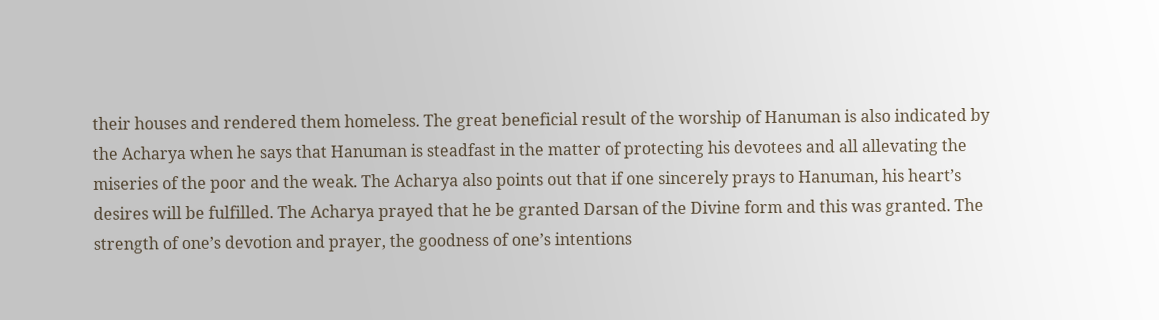their houses and rendered them homeless. The great beneficial result of the worship of Hanuman is also indicated by the Acharya when he says that Hanuman is steadfast in the matter of protecting his devotees and all allevating the miseries of the poor and the weak. The Acharya also points out that if one sincerely prays to Hanuman, his heart’s desires will be fulfilled. The Acharya prayed that he be granted Darsan of the Divine form and this was granted. The strength of one’s devotion and prayer, the goodness of one’s intentions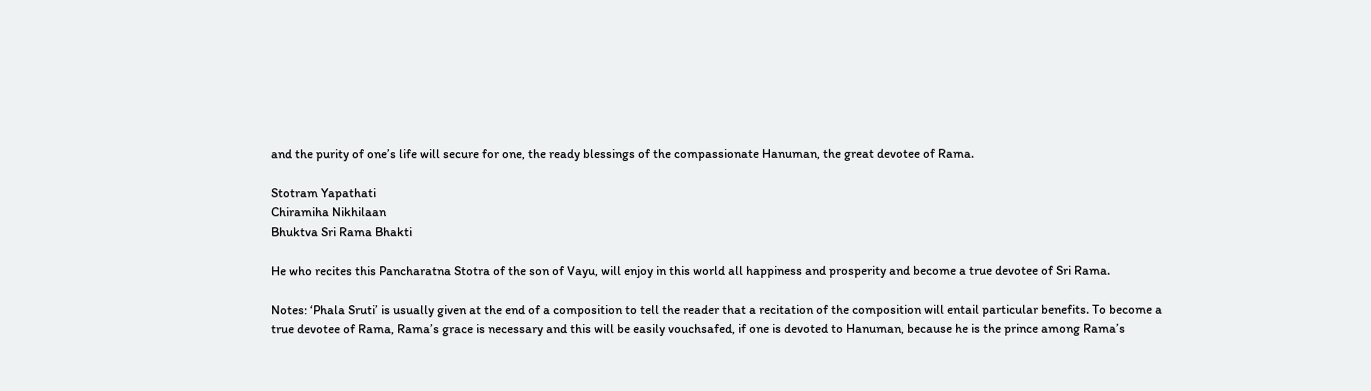and the purity of one’s life will secure for one, the ready blessings of the compassionate Hanuman, the great devotee of Rama.

Stotram Yapathati
Chiramiha Nikhilaan
Bhuktva Sri Rama Bhakti

He who recites this Pancharatna Stotra of the son of Vayu, will enjoy in this world all happiness and prosperity and become a true devotee of Sri Rama.

Notes: ‘Phala Sruti’ is usually given at the end of a composition to tell the reader that a recitation of the composition will entail particular benefits. To become a true devotee of Rama, Rama’s grace is necessary and this will be easily vouchsafed, if one is devoted to Hanuman, because he is the prince among Rama’s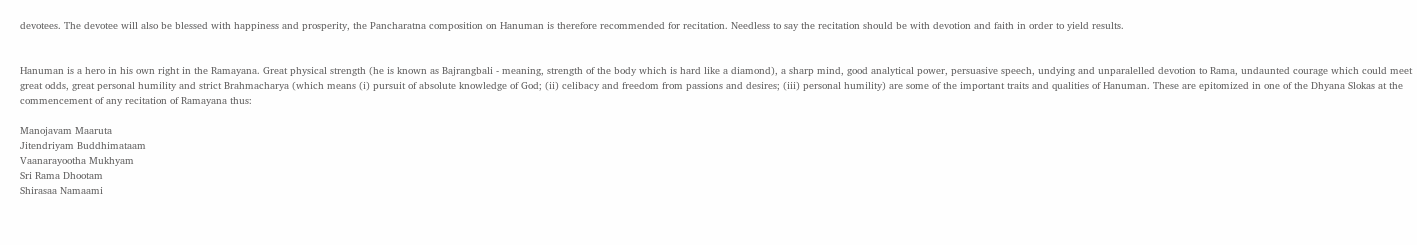devotees. The devotee will also be blessed with happiness and prosperity, the Pancharatna composition on Hanuman is therefore recommended for recitation. Needless to say the recitation should be with devotion and faith in order to yield results.


Hanuman is a hero in his own right in the Ramayana. Great physical strength (he is known as Bajrangbali - meaning, strength of the body which is hard like a diamond), a sharp mind, good analytical power, persuasive speech, undying and unparalelled devotion to Rama, undaunted courage which could meet great odds, great personal humility and strict Brahmacharya (which means (i) pursuit of absolute knowledge of God; (ii) celibacy and freedom from passions and desires; (iii) personal humility) are some of the important traits and qualities of Hanuman. These are epitomized in one of the Dhyana Slokas at the commencement of any recitation of Ramayana thus:

Manojavam Maaruta
Jitendriyam Buddhimataam
Vaanarayootha Mukhyam
Sri Rama Dhootam
Shirasaa Namaami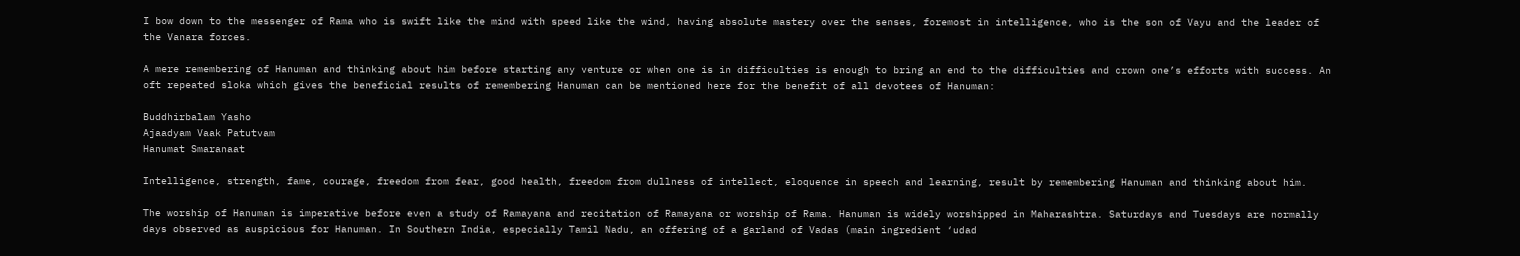I bow down to the messenger of Rama who is swift like the mind with speed like the wind, having absolute mastery over the senses, foremost in intelligence, who is the son of Vayu and the leader of the Vanara forces.

A mere remembering of Hanuman and thinking about him before starting any venture or when one is in difficulties is enough to bring an end to the difficulties and crown one’s efforts with success. An oft repeated sloka which gives the beneficial results of remembering Hanuman can be mentioned here for the benefit of all devotees of Hanuman:

Buddhirbalam Yasho
Ajaadyam Vaak Patutvam
Hanumat Smaranaat

Intelligence, strength, fame, courage, freedom from fear, good health, freedom from dullness of intellect, eloquence in speech and learning, result by remembering Hanuman and thinking about him.

The worship of Hanuman is imperative before even a study of Ramayana and recitation of Ramayana or worship of Rama. Hanuman is widely worshipped in Maharashtra. Saturdays and Tuesdays are normally days observed as auspicious for Hanuman. In Southern India, especially Tamil Nadu, an offering of a garland of Vadas (main ingredient ‘udad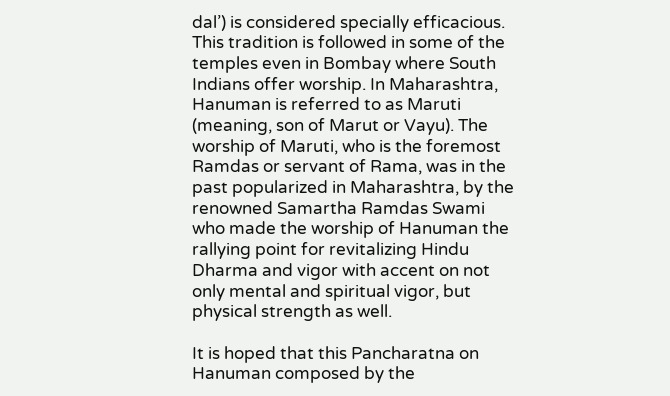dal’) is considered specially efficacious. This tradition is followed in some of the temples even in Bombay where South Indians offer worship. In Maharashtra, Hanuman is referred to as Maruti (meaning, son of Marut or Vayu). The worship of Maruti, who is the foremost Ramdas or servant of Rama, was in the past popularized in Maharashtra, by the renowned Samartha Ramdas Swami who made the worship of Hanuman the rallying point for revitalizing Hindu Dharma and vigor with accent on not only mental and spiritual vigor, but physical strength as well.

It is hoped that this Pancharatna on Hanuman composed by the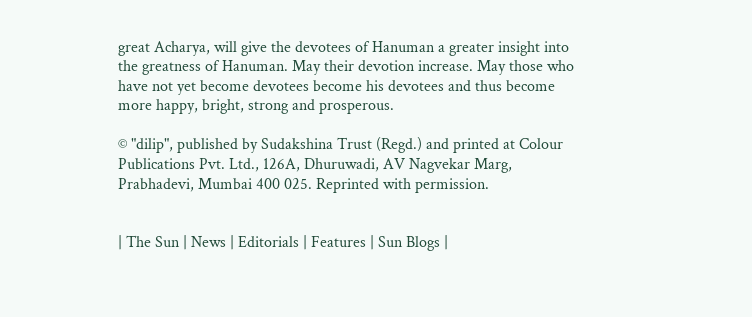great Acharya, will give the devotees of Hanuman a greater insight into the greatness of Hanuman. May their devotion increase. May those who have not yet become devotees become his devotees and thus become more happy, bright, strong and prosperous.

© "dilip", published by Sudakshina Trust (Regd.) and printed at Colour Publications Pvt. Ltd., 126A, Dhuruwadi, AV Nagvekar Marg, Prabhadevi, Mumbai 400 025. Reprinted with permission.


| The Sun | News | Editorials | Features | Sun Blogs |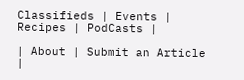Classifieds | Events | Recipes | PodCasts |

| About | Submit an Article |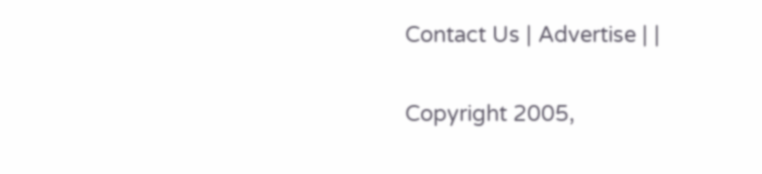Contact Us | Advertise | |

Copyright 2005,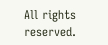All rights reserved.